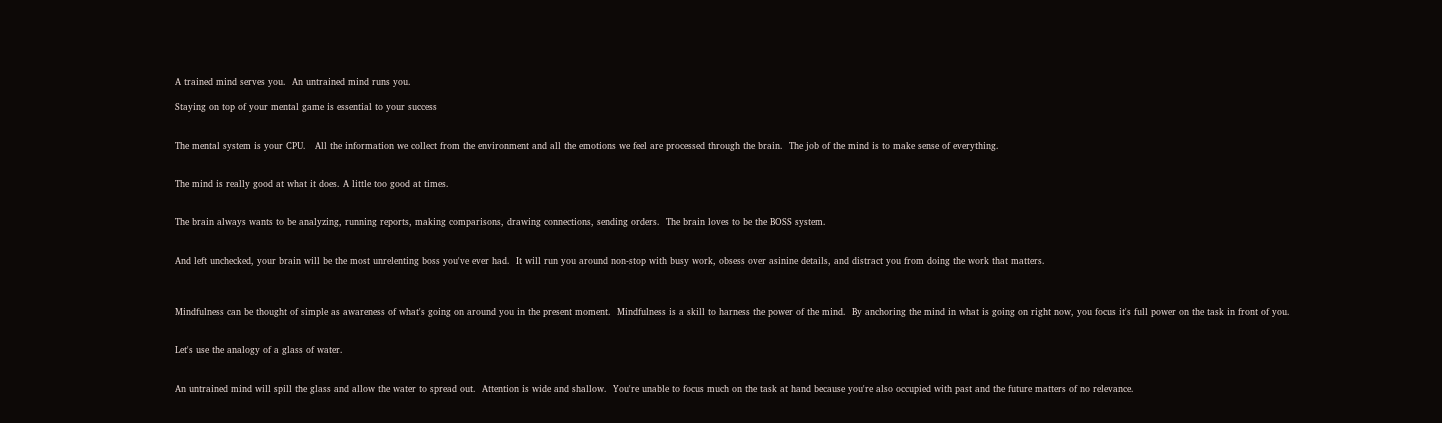A trained mind serves you.  An untrained mind runs you.

Staying on top of your mental game is essential to your success


The mental system is your CPU.   All the information we collect from the environment and all the emotions we feel are processed through the brain.  The job of the mind is to make sense of everything.


The mind is really good at what it does. A little too good at times.


The brain always wants to be analyzing, running reports, making comparisons, drawing connections, sending orders.  The brain loves to be the BOSS system.


And left unchecked, your brain will be the most unrelenting boss you've ever had.  It will run you around non-stop with busy work, obsess over asinine details, and distract you from doing the work that matters.



Mindfulness can be thought of simple as awareness of what's going on around you in the present moment.  Mindfulness is a skill to harness the power of the mind.  By anchoring the mind in what is going on right now, you focus it's full power on the task in front of you.


Let's use the analogy of a glass of water.


An untrained mind will spill the glass and allow the water to spread out.  Attention is wide and shallow.  You're unable to focus much on the task at hand because you're also occupied with past and the future matters of no relevance.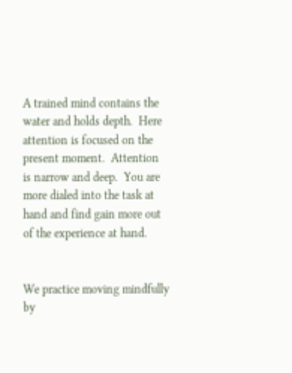A trained mind contains the water and holds depth.  Here attention is focused on the present moment.  Attention is narrow and deep.  You are more dialed into the task at hand and find gain more out of the experience at hand.


We practice moving mindfully by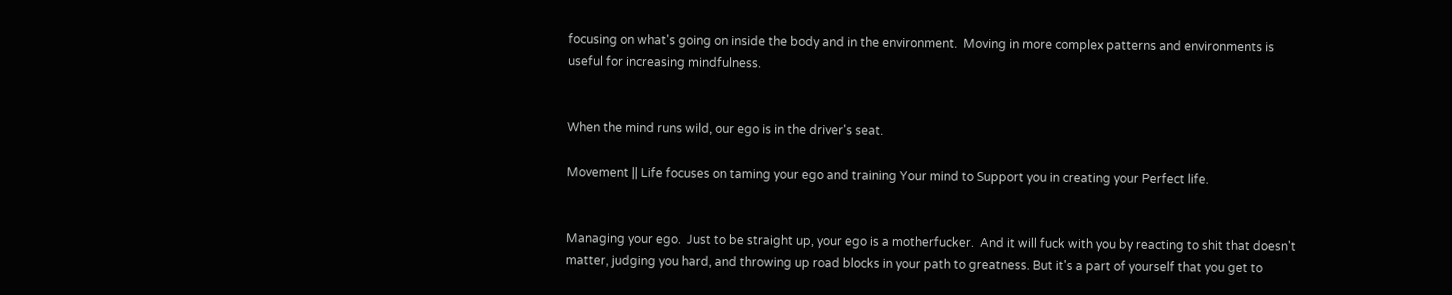focusing on what's going on inside the body and in the environment.  Moving in more complex patterns and environments is useful for increasing mindfulness.


When the mind runs wild, our ego is in the driver's seat.

Movement || Life focuses on taming your ego and training Your mind to Support you in creating your Perfect life.


Managing your ego.  Just to be straight up, your ego is a motherfucker.  And it will fuck with you by reacting to shit that doesn't matter, judging you hard, and throwing up road blocks in your path to greatness. But it's a part of yourself that you get to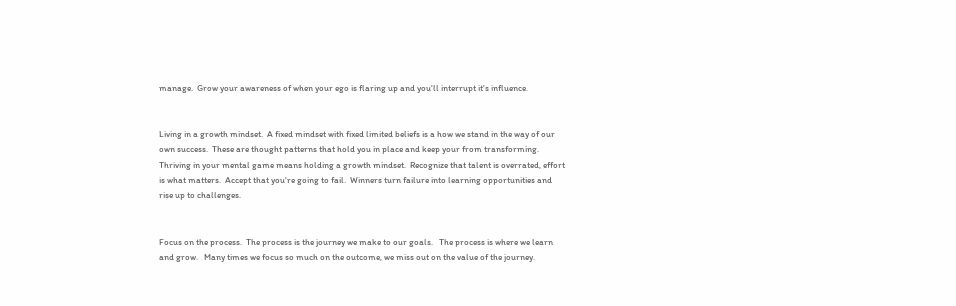manage.  Grow your awareness of when your ego is flaring up and you'll interrupt it's influence.


Living in a growth mindset.  A fixed mindset with fixed limited beliefs is a how we stand in the way of our own success.  These are thought patterns that hold you in place and keep your from transforming.  Thriving in your mental game means holding a growth mindset.  Recognize that talent is overrated, effort is what matters.  Accept that you're going to fail.  Winners turn failure into learning opportunities and rise up to challenges.


Focus on the process.  The process is the journey we make to our goals.   The process is where we learn and grow.   Many times we focus so much on the outcome, we miss out on the value of the journey.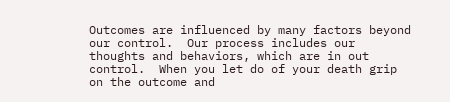Outcomes are influenced by many factors beyond our control.  Our process includes our thoughts and behaviors, which are in out control.  When you let do of your death grip on the outcome and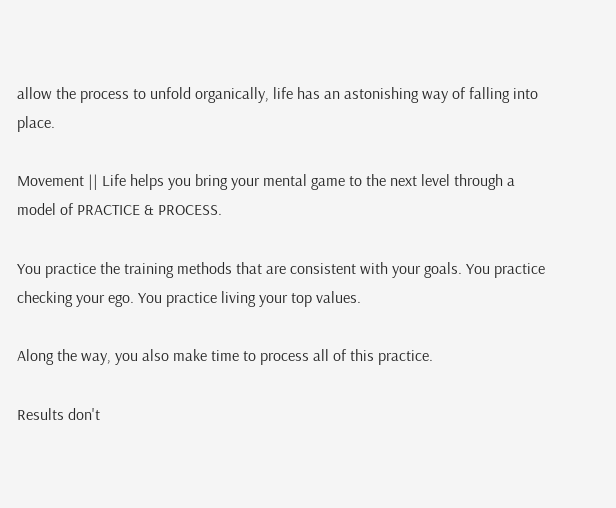allow the process to unfold organically, life has an astonishing way of falling into place.

Movement || Life helps you bring your mental game to the next level through a model of PRACTICE & PROCESS.

You practice the training methods that are consistent with your goals. You practice checking your ego. You practice living your top values.

Along the way, you also make time to process all of this practice.

Results don't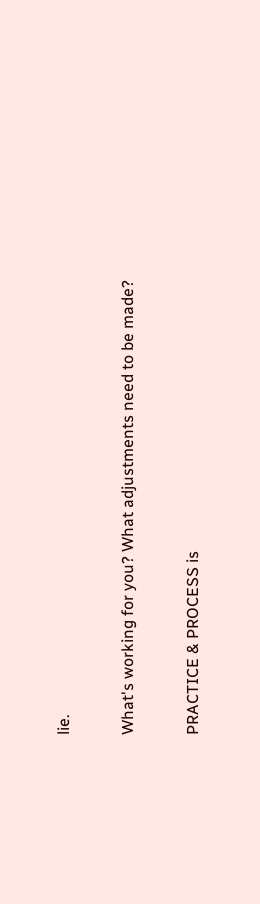lie.

What's working for you? What adjustments need to be made?

PRACTICE & PROCESS is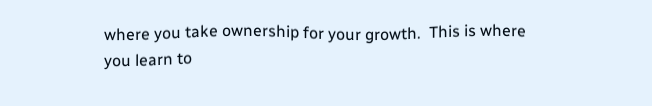where you take ownership for your growth.  This is where you learn to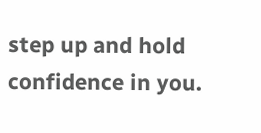step up and hold confidence in you.